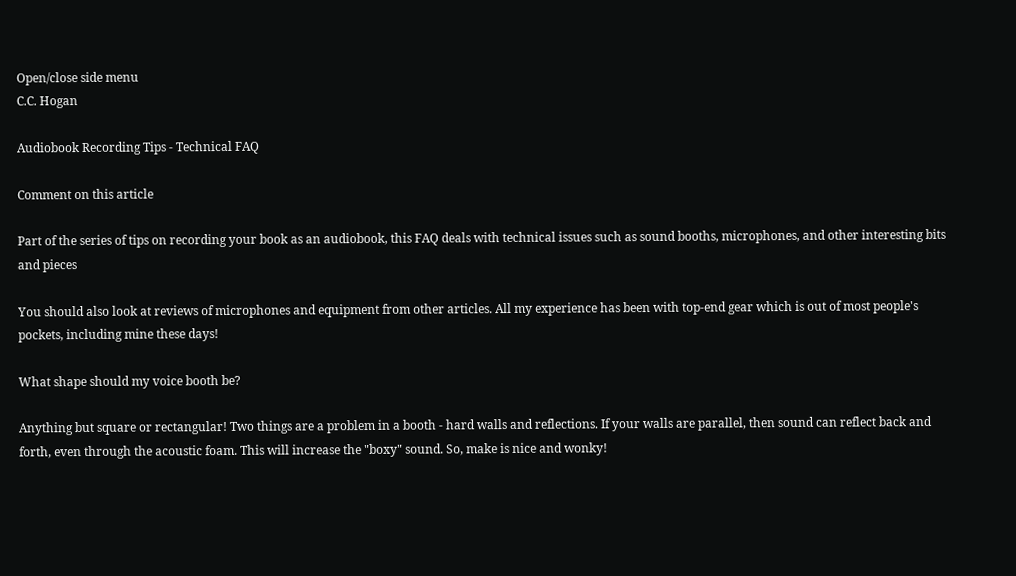Open/close side menu
C.C. Hogan

Audiobook Recording Tips - Technical FAQ

Comment on this article

Part of the series of tips on recording your book as an audiobook, this FAQ deals with technical issues such as sound booths, microphones, and other interesting bits and pieces

You should also look at reviews of microphones and equipment from other articles. All my experience has been with top-end gear which is out of most people's pockets, including mine these days!

What shape should my voice booth be?

Anything but square or rectangular! Two things are a problem in a booth - hard walls and reflections. If your walls are parallel, then sound can reflect back and forth, even through the acoustic foam. This will increase the "boxy" sound. So, make is nice and wonky!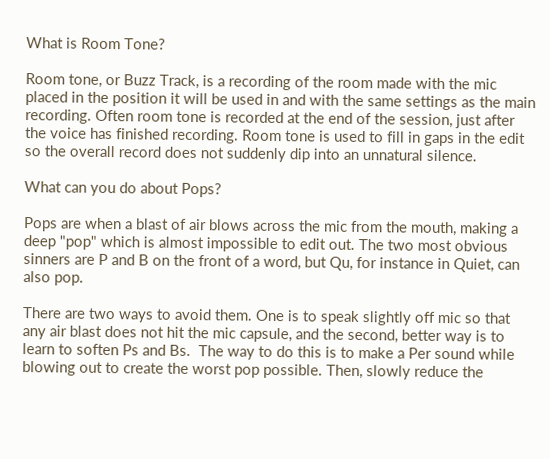What is Room Tone?

Room tone, or Buzz Track, is a recording of the room made with the mic placed in the position it will be used in and with the same settings as the main recording. Often room tone is recorded at the end of the session, just after the voice has finished recording. Room tone is used to fill in gaps in the edit so the overall record does not suddenly dip into an unnatural silence.

What can you do about Pops?

Pops are when a blast of air blows across the mic from the mouth, making a deep "pop" which is almost impossible to edit out. The two most obvious sinners are P and B on the front of a word, but Qu, for instance in Quiet, can also pop.

There are two ways to avoid them. One is to speak slightly off mic so that any air blast does not hit the mic capsule, and the second, better way is to learn to soften Ps and Bs.  The way to do this is to make a Per sound while blowing out to create the worst pop possible. Then, slowly reduce the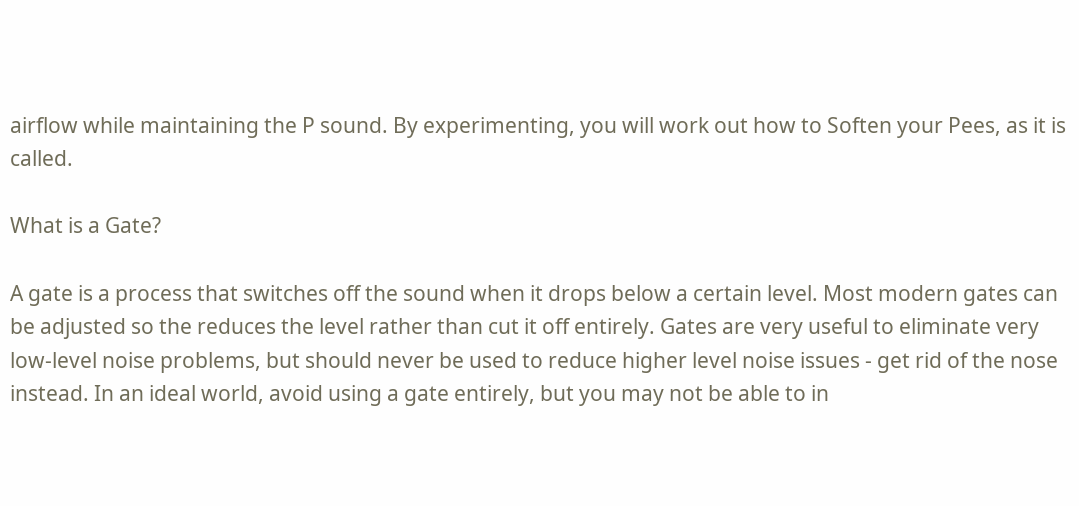airflow while maintaining the P sound. By experimenting, you will work out how to Soften your Pees, as it is called.

What is a Gate?

A gate is a process that switches off the sound when it drops below a certain level. Most modern gates can be adjusted so the reduces the level rather than cut it off entirely. Gates are very useful to eliminate very low-level noise problems, but should never be used to reduce higher level noise issues - get rid of the nose instead. In an ideal world, avoid using a gate entirely, but you may not be able to in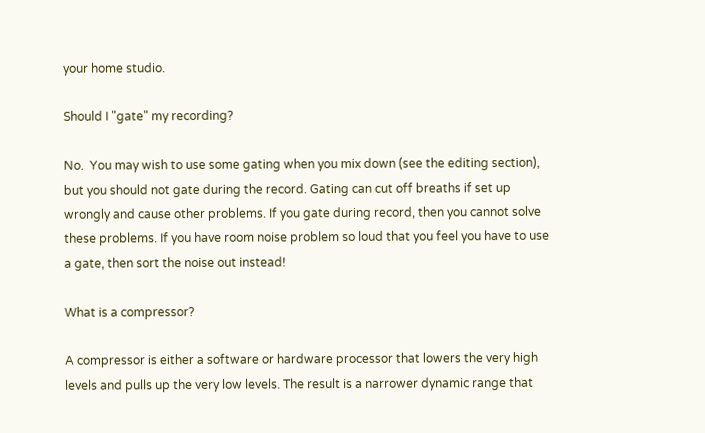your home studio.

Should I "gate" my recording?

No.  You may wish to use some gating when you mix down (see the editing section), but you should not gate during the record. Gating can cut off breaths if set up wrongly and cause other problems. If you gate during record, then you cannot solve these problems. If you have room noise problem so loud that you feel you have to use a gate, then sort the noise out instead!

What is a compressor?

A compressor is either a software or hardware processor that lowers the very high levels and pulls up the very low levels. The result is a narrower dynamic range that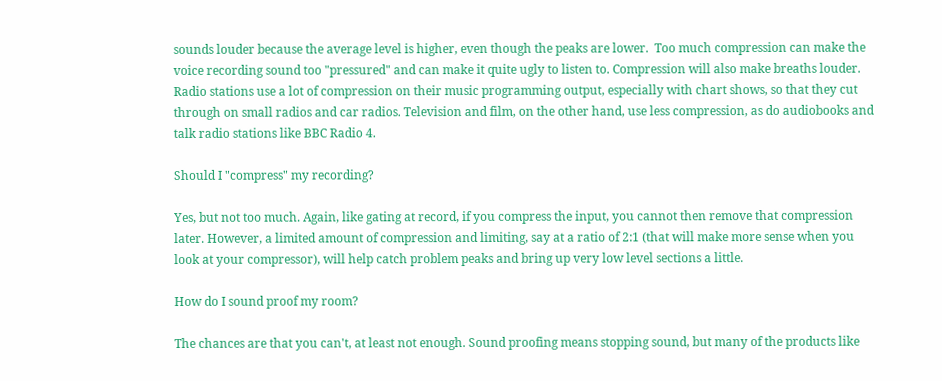sounds louder because the average level is higher, even though the peaks are lower.  Too much compression can make the voice recording sound too "pressured" and can make it quite ugly to listen to. Compression will also make breaths louder. Radio stations use a lot of compression on their music programming output, especially with chart shows, so that they cut through on small radios and car radios. Television and film, on the other hand, use less compression, as do audiobooks and talk radio stations like BBC Radio 4.

Should I "compress" my recording?

Yes, but not too much. Again, like gating at record, if you compress the input, you cannot then remove that compression later. However, a limited amount of compression and limiting, say at a ratio of 2:1 (that will make more sense when you look at your compressor), will help catch problem peaks and bring up very low level sections a little.

How do I sound proof my room?

The chances are that you can't, at least not enough. Sound proofing means stopping sound, but many of the products like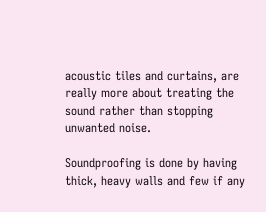acoustic tiles and curtains, are really more about treating the sound rather than stopping unwanted noise.

Soundproofing is done by having thick, heavy walls and few if any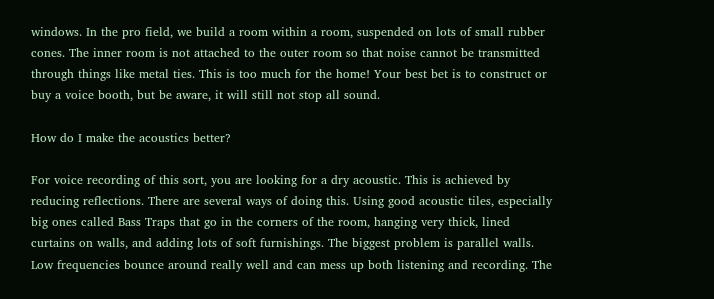windows. In the pro field, we build a room within a room, suspended on lots of small rubber cones. The inner room is not attached to the outer room so that noise cannot be transmitted through things like metal ties. This is too much for the home! Your best bet is to construct or buy a voice booth, but be aware, it will still not stop all sound.

How do I make the acoustics better?

For voice recording of this sort, you are looking for a dry acoustic. This is achieved by reducing reflections. There are several ways of doing this. Using good acoustic tiles, especially big ones called Bass Traps that go in the corners of the room, hanging very thick, lined curtains on walls, and adding lots of soft furnishings. The biggest problem is parallel walls. Low frequencies bounce around really well and can mess up both listening and recording. The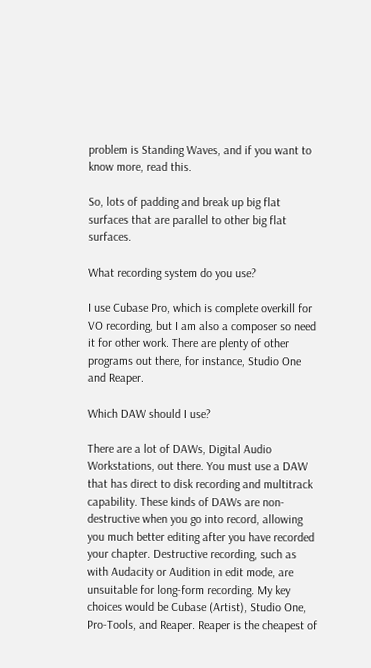problem is Standing Waves, and if you want to know more, read this.

So, lots of padding and break up big flat surfaces that are parallel to other big flat surfaces.

What recording system do you use?

I use Cubase Pro, which is complete overkill for VO recording, but I am also a composer so need it for other work. There are plenty of other programs out there, for instance, Studio One and Reaper.

Which DAW should I use?

There are a lot of DAWs, Digital Audio Workstations, out there. You must use a DAW that has direct to disk recording and multitrack capability. These kinds of DAWs are non-destructive when you go into record, allowing you much better editing after you have recorded your chapter. Destructive recording, such as with Audacity or Audition in edit mode, are unsuitable for long-form recording. My key choices would be Cubase (Artist), Studio One, Pro-Tools, and Reaper. Reaper is the cheapest of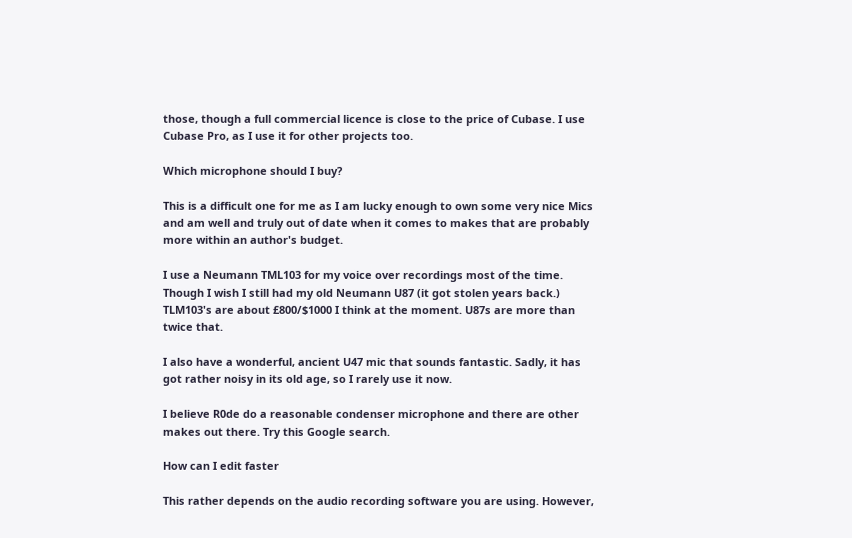those, though a full commercial licence is close to the price of Cubase. I use Cubase Pro, as I use it for other projects too.

Which microphone should I buy?

This is a difficult one for me as I am lucky enough to own some very nice Mics and am well and truly out of date when it comes to makes that are probably more within an author's budget.

I use a Neumann TML103 for my voice over recordings most of the time. Though I wish I still had my old Neumann U87 (it got stolen years back.) TLM103's are about £800/$1000 I think at the moment. U87s are more than twice that.

I also have a wonderful, ancient U47 mic that sounds fantastic. Sadly, it has got rather noisy in its old age, so I rarely use it now.

I believe R0de do a reasonable condenser microphone and there are other makes out there. Try this Google search.

How can I edit faster

This rather depends on the audio recording software you are using. However,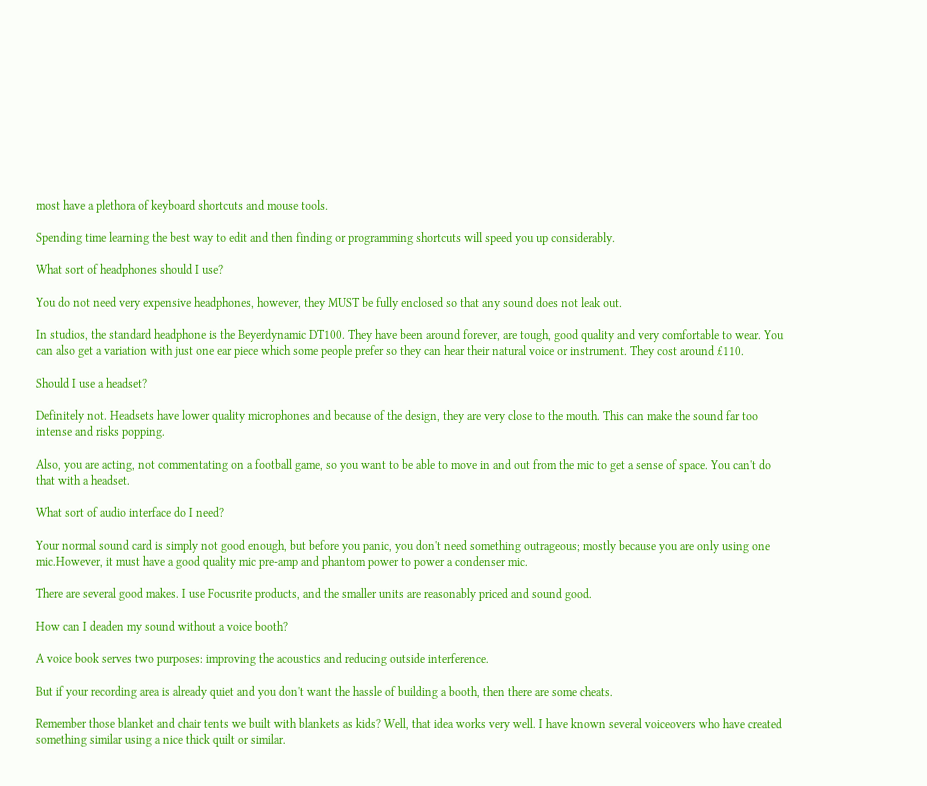most have a plethora of keyboard shortcuts and mouse tools.

Spending time learning the best way to edit and then finding or programming shortcuts will speed you up considerably.

What sort of headphones should I use?

You do not need very expensive headphones, however, they MUST be fully enclosed so that any sound does not leak out.

In studios, the standard headphone is the Beyerdynamic DT100. They have been around forever, are tough, good quality and very comfortable to wear. You can also get a variation with just one ear piece which some people prefer so they can hear their natural voice or instrument. They cost around £110.

Should I use a headset?

Definitely not. Headsets have lower quality microphones and because of the design, they are very close to the mouth. This can make the sound far too intense and risks popping.

Also, you are acting, not commentating on a football game, so you want to be able to move in and out from the mic to get a sense of space. You can't do that with a headset.

What sort of audio interface do I need?

Your normal sound card is simply not good enough, but before you panic, you don't need something outrageous; mostly because you are only using one mic.However, it must have a good quality mic pre-amp and phantom power to power a condenser mic.

There are several good makes. I use Focusrite products, and the smaller units are reasonably priced and sound good.

How can I deaden my sound without a voice booth?

A voice book serves two purposes: improving the acoustics and reducing outside interference.

But if your recording area is already quiet and you don't want the hassle of building a booth, then there are some cheats.

Remember those blanket and chair tents we built with blankets as kids? Well, that idea works very well. I have known several voiceovers who have created something similar using a nice thick quilt or similar.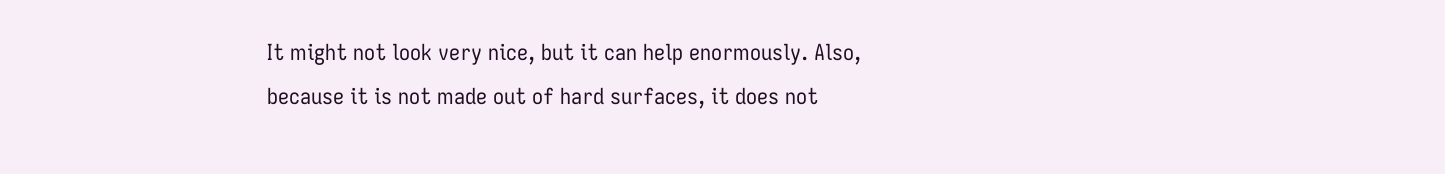It might not look very nice, but it can help enormously. Also, because it is not made out of hard surfaces, it does not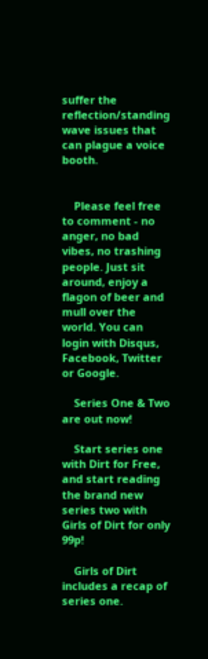suffer the reflection/standing wave issues that can plague a voice booth.


    Please feel free to comment - no anger, no bad vibes, no trashing people. Just sit around, enjoy a flagon of beer and mull over the world. You can login with Disqus, Facebook, Twitter or Google.

    Series One & Two are out now!

    Start series one with Dirt for Free, and start reading the brand new series two with Girls of Dirt for only 99p!

    Girls of Dirt includes a recap of series one.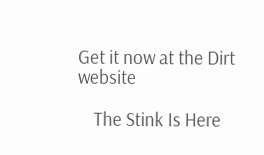Get it now at the Dirt website

    The Stink Is Here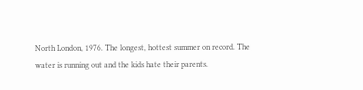North London, 1976. The longest, hottest summer on record. The water is running out and the kids hate their parents.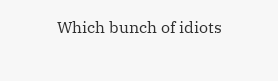Which bunch of idiots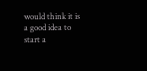would think it is a good idea to start a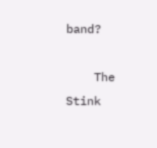band?

    The Stink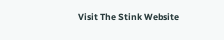Visit The Stink Website